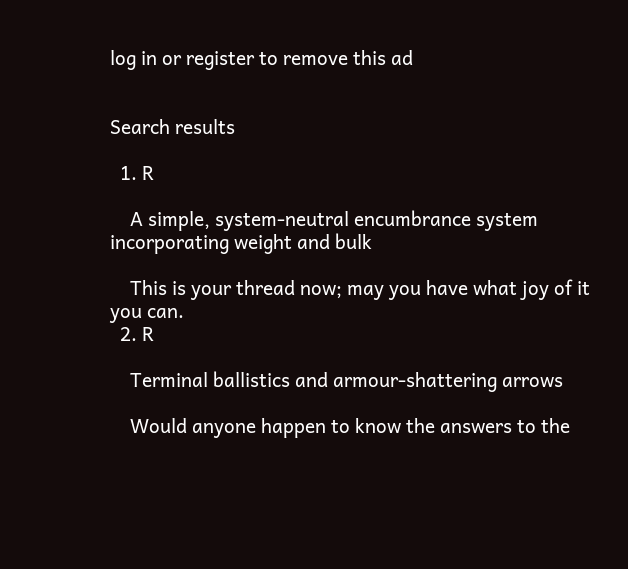log in or register to remove this ad


Search results

  1. R

    A simple, system-neutral encumbrance system incorporating weight and bulk

    This is your thread now; may you have what joy of it you can.
  2. R

    Terminal ballistics and armour-shattering arrows

    Would anyone happen to know the answers to the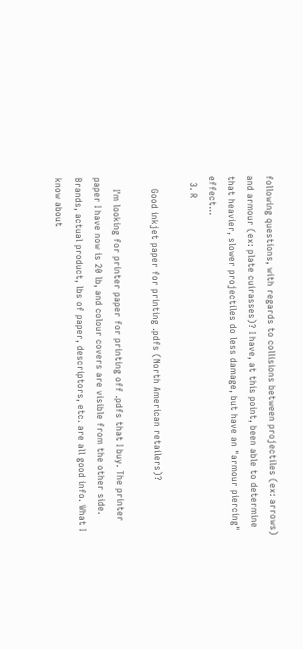following questions, with regards to collisions between projectiles (ex: arrows) and armour (ex: plate cuirasses)? I have, at this point, been able to determine that heavier, slower projectiles do less damage, but have an "armour piercing" effect...
  3. R

    Good inkjet paper for printing .pdfs (North American retailers)?

    I'm looking for printer paper for printing off .pdfs that I buy. The printer paper I have now is 20 lb, and colour covers are visible from the other side. Brands, actual product, lbs of paper, descriptors, etc. are all good info. What I know about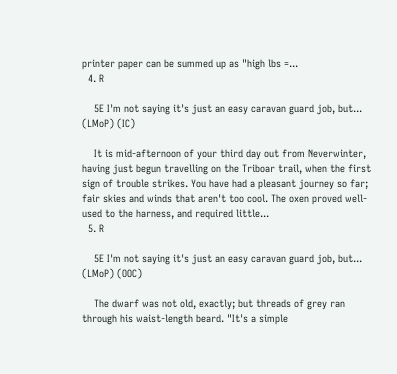printer paper can be summed up as "high lbs =...
  4. R

    5E I'm not saying it's just an easy caravan guard job, but... (LMoP) (IC)

    It is mid-afternoon of your third day out from Neverwinter, having just begun travelling on the Triboar trail, when the first sign of trouble strikes. You have had a pleasant journey so far; fair skies and winds that aren't too cool. The oxen proved well-used to the harness, and required little...
  5. R

    5E I'm not saying it's just an easy caravan guard job, but... (LMoP) (OOC)

    The dwarf was not old, exactly; but threads of grey ran through his waist-length beard. "It's a simple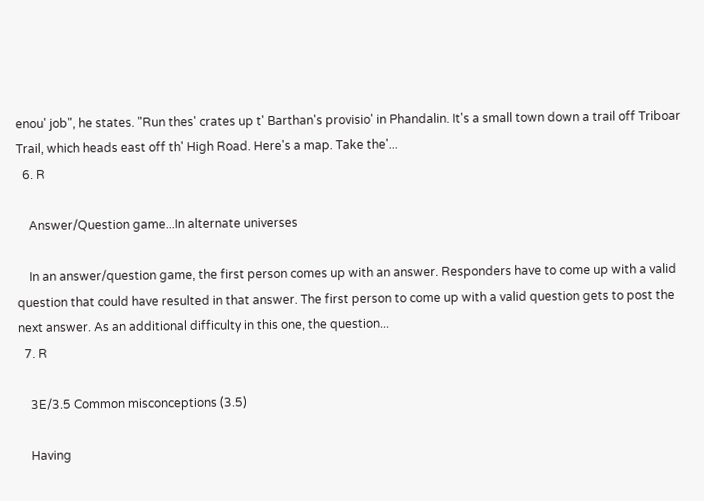enou' job", he states. "Run thes' crates up t' Barthan's provisio' in Phandalin. It's a small town down a trail off Triboar Trail, which heads east off th' High Road. Here's a map. Take the'...
  6. R

    Answer/Question game...In alternate universes

    In an answer/question game, the first person comes up with an answer. Responders have to come up with a valid question that could have resulted in that answer. The first person to come up with a valid question gets to post the next answer. As an additional difficulty in this one, the question...
  7. R

    3E/3.5 Common misconceptions (3.5)

    Having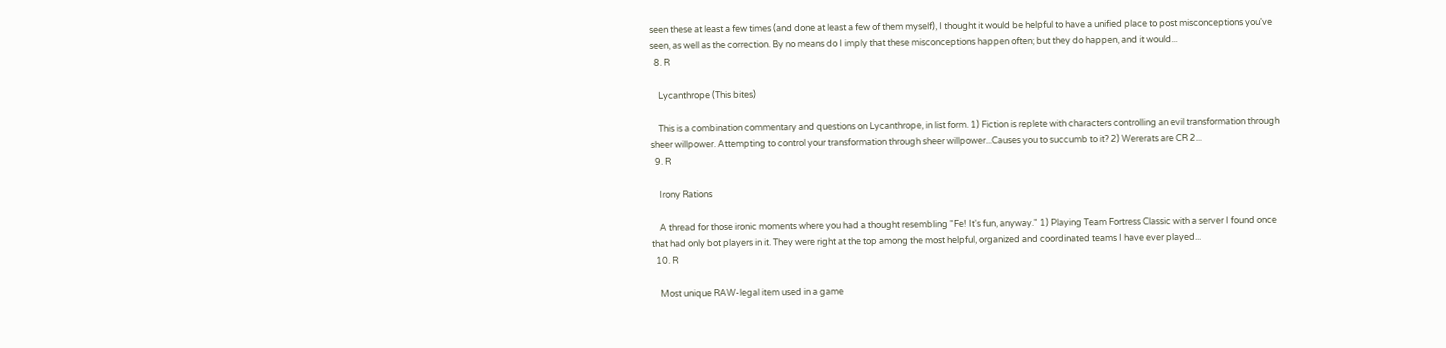seen these at least a few times (and done at least a few of them myself), I thought it would be helpful to have a unified place to post misconceptions you've seen, as well as the correction. By no means do I imply that these misconceptions happen often; but they do happen, and it would...
  8. R

    Lycanthrope (This bites)

    This is a combination commentary and questions on Lycanthrope, in list form. 1) Fiction is replete with characters controlling an evil transformation through sheer willpower. Attempting to control your transformation through sheer willpower...Causes you to succumb to it? 2) Wererats are CR 2...
  9. R

    Irony Rations

    A thread for those ironic moments where you had a thought resembling "Fe! It's fun, anyway." 1) Playing Team Fortress Classic with a server I found once that had only bot players in it. They were right at the top among the most helpful, organized and coordinated teams I have ever played...
  10. R

    Most unique RAW-legal item used in a game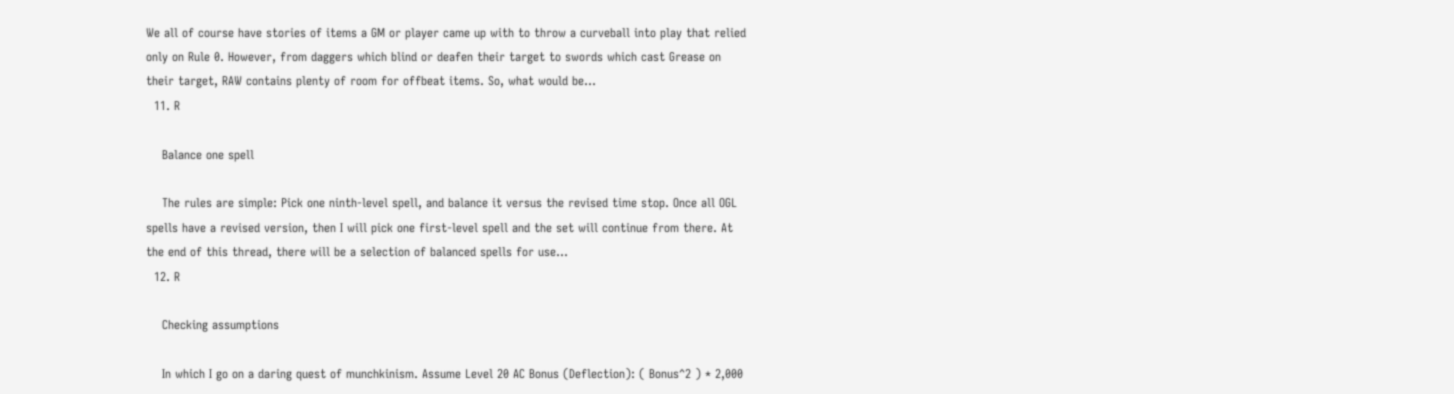We all of course have stories of items a GM or player came up with to throw a curveball into play that relied only on Rule 0. However, from daggers which blind or deafen their target to swords which cast Grease on their target, RAW contains plenty of room for offbeat items. So, what would be...
  11. R

    Balance one spell

    The rules are simple: Pick one ninth-level spell, and balance it versus the revised time stop. Once all OGL spells have a revised version, then I will pick one first-level spell and the set will continue from there. At the end of this thread, there will be a selection of balanced spells for use...
  12. R

    Checking assumptions

    In which I go on a daring quest of munchkinism. Assume Level 20 AC Bonus (Deflection): ( Bonus^2 ) * 2,000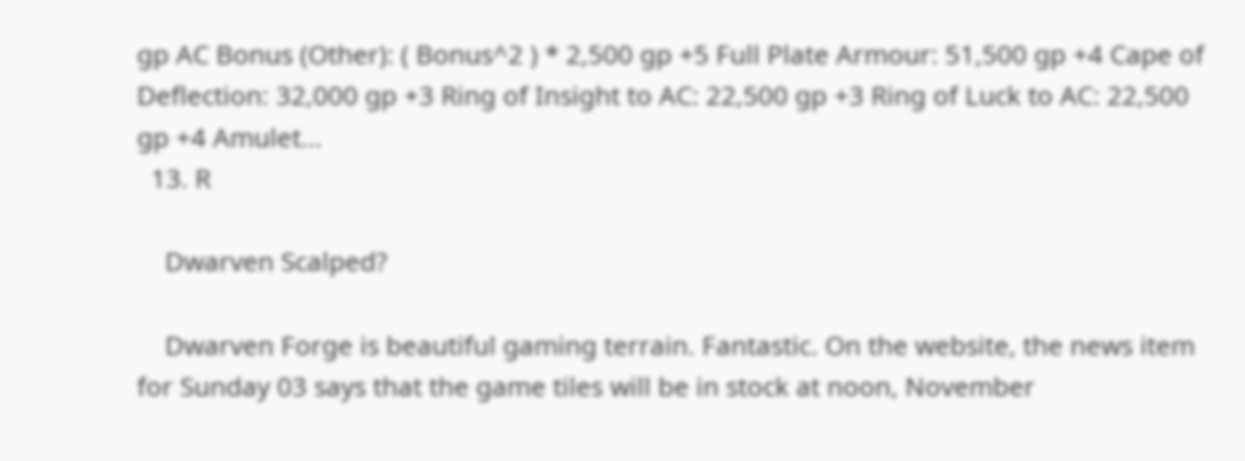gp AC Bonus (Other): ( Bonus^2 ) * 2,500 gp +5 Full Plate Armour: 51,500 gp +4 Cape of Deflection: 32,000 gp +3 Ring of Insight to AC: 22,500 gp +3 Ring of Luck to AC: 22,500 gp +4 Amulet...
  13. R

    Dwarven Scalped?

    Dwarven Forge is beautiful gaming terrain. Fantastic. On the website, the news item for Sunday 03 says that the game tiles will be in stock at noon, November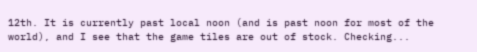12th. It is currently past local noon (and is past noon for most of the world), and I see that the game tiles are out of stock. Checking...